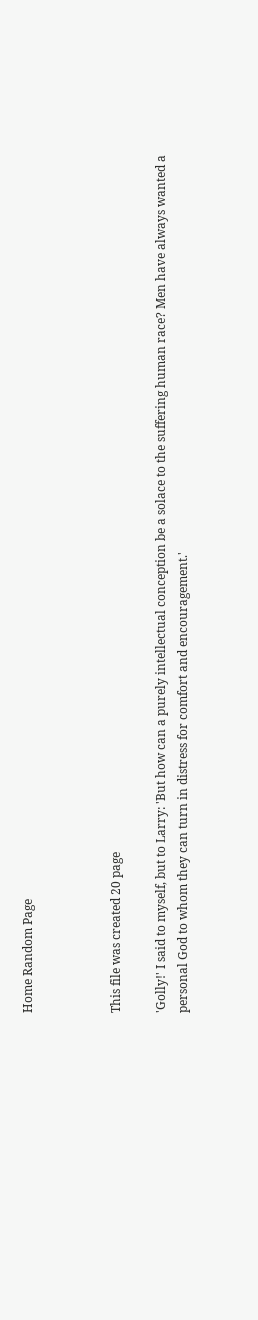Home Random Page



This file was created 20 page

'Golly!' I said to myself, but to Larry: 'But how can a purely intellectual conception be a solace to the suffering human race? Men have always wanted a personal God to whom they can turn in distress for comfort and encouragement.'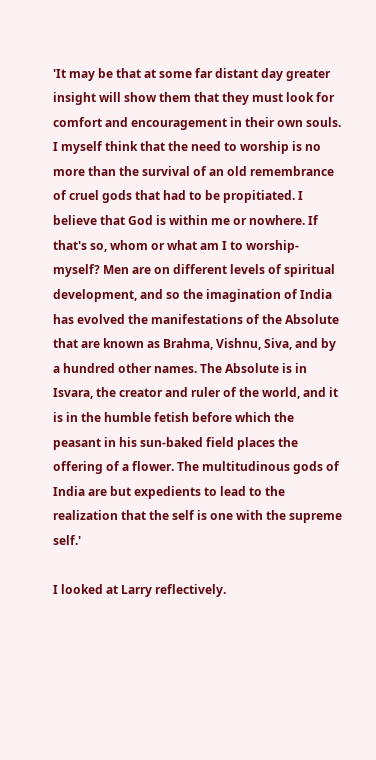'It may be that at some far distant day greater insight will show them that they must look for comfort and encouragement in their own souls. I myself think that the need to worship is no more than the survival of an old remembrance of cruel gods that had to be propitiated. I believe that God is within me or nowhere. If that's so, whom or what am I to worship-myself? Men are on different levels of spiritual development, and so the imagination of India has evolved the manifestations of the Absolute that are known as Brahma, Vishnu, Siva, and by a hundred other names. The Absolute is in Isvara, the creator and ruler of the world, and it is in the humble fetish before which the peasant in his sun-baked field places the offering of a flower. The multitudinous gods of India are but expedients to lead to the realization that the self is one with the supreme self.'

I looked at Larry reflectively.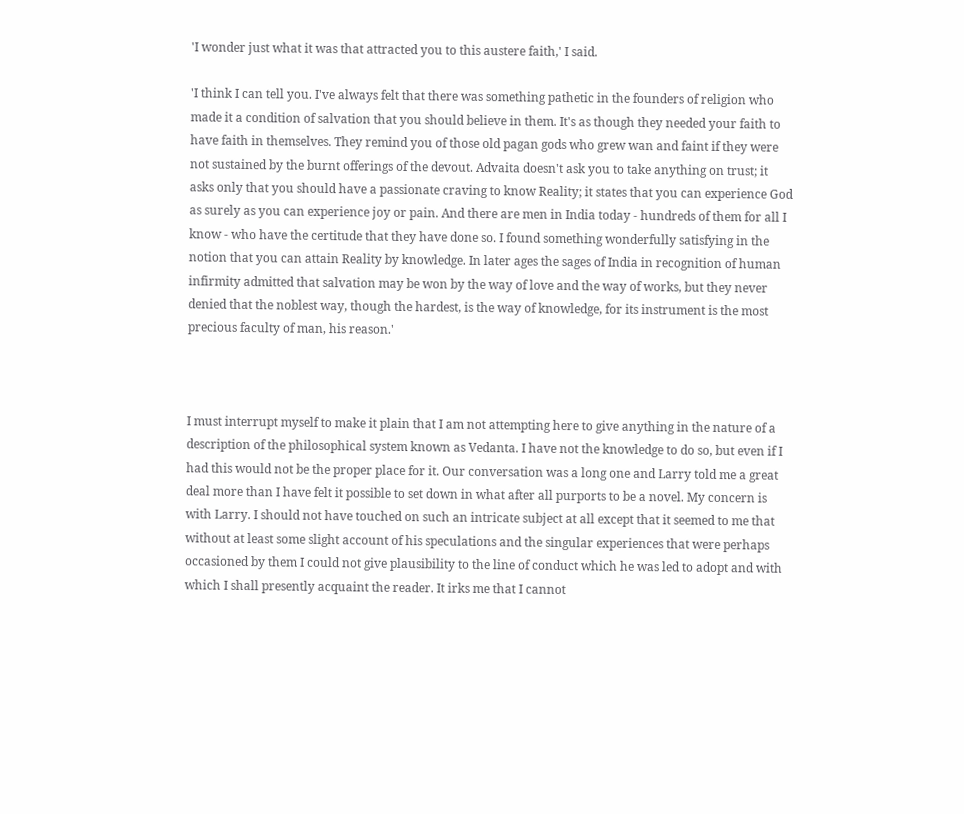'I wonder just what it was that attracted you to this austere faith,' I said.

'I think I can tell you. I've always felt that there was something pathetic in the founders of religion who made it a condition of salvation that you should believe in them. It's as though they needed your faith to have faith in themselves. They remind you of those old pagan gods who grew wan and faint if they were not sustained by the burnt offerings of the devout. Advaita doesn't ask you to take anything on trust; it asks only that you should have a passionate craving to know Reality; it states that you can experience God as surely as you can experience joy or pain. And there are men in India today - hundreds of them for all I know - who have the certitude that they have done so. I found something wonderfully satisfying in the notion that you can attain Reality by knowledge. In later ages the sages of India in recognition of human infirmity admitted that salvation may be won by the way of love and the way of works, but they never denied that the noblest way, though the hardest, is the way of knowledge, for its instrument is the most precious faculty of man, his reason.'



I must interrupt myself to make it plain that I am not attempting here to give anything in the nature of a description of the philosophical system known as Vedanta. I have not the knowledge to do so, but even if I had this would not be the proper place for it. Our conversation was a long one and Larry told me a great deal more than I have felt it possible to set down in what after all purports to be a novel. My concern is with Larry. I should not have touched on such an intricate subject at all except that it seemed to me that without at least some slight account of his speculations and the singular experiences that were perhaps occasioned by them I could not give plausibility to the line of conduct which he was led to adopt and with which I shall presently acquaint the reader. It irks me that I cannot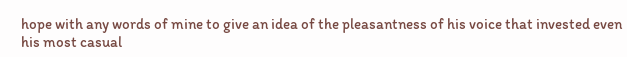hope with any words of mine to give an idea of the pleasantness of his voice that invested even his most casual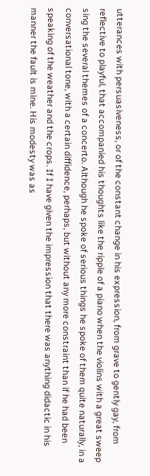utterances with persuasiveness, or of the constant change in his expression, from grave to gently gay, from reflective to playful, that accompanied his thoughts like the ripple of a piano when the violins with a great sweep sing the several themes of a concerto. Although he spoke of serious things he spoke of them quite naturally, in a conversational tone, with a certain diffidence, perhaps, but without any more constraint than if he had been speaking of the weather and the crops. If I have given the impression that there was anything didactic in his manner the fault is mine. His modesty was as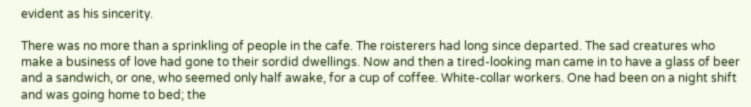evident as his sincerity.

There was no more than a sprinkling of people in the cafe. The roisterers had long since departed. The sad creatures who make a business of love had gone to their sordid dwellings. Now and then a tired-looking man came in to have a glass of beer and a sandwich, or one, who seemed only half awake, for a cup of coffee. White-collar workers. One had been on a night shift and was going home to bed; the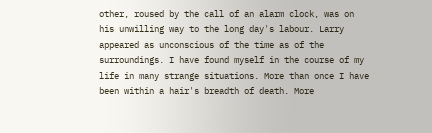other, roused by the call of an alarm clock, was on his unwilling way to the long day's labour. Larry appeared as unconscious of the time as of the surroundings. I have found myself in the course of my life in many strange situations. More than once I have been within a hair's breadth of death. More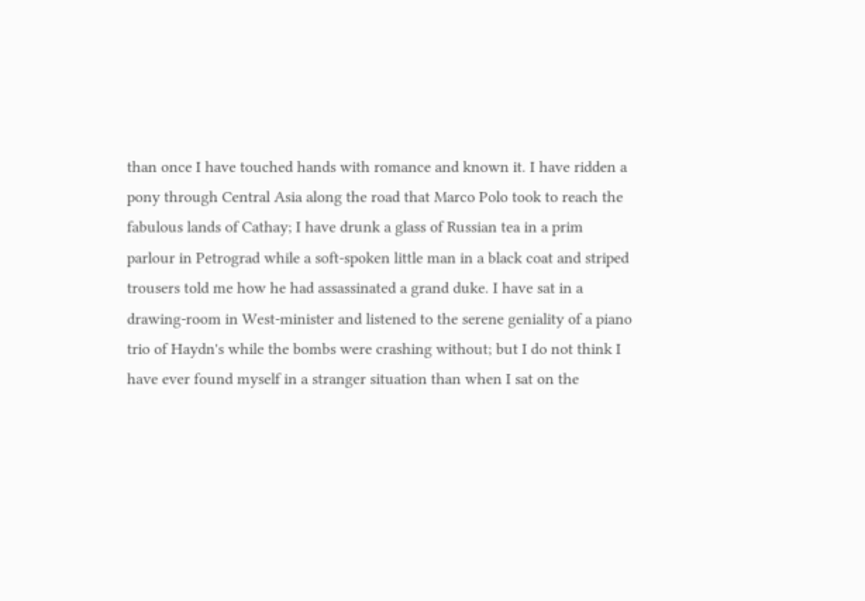than once I have touched hands with romance and known it. I have ridden a pony through Central Asia along the road that Marco Polo took to reach the fabulous lands of Cathay; I have drunk a glass of Russian tea in a prim parlour in Petrograd while a soft-spoken little man in a black coat and striped trousers told me how he had assassinated a grand duke. I have sat in a drawing-room in West-minister and listened to the serene geniality of a piano trio of Haydn's while the bombs were crashing without; but I do not think I have ever found myself in a stranger situation than when I sat on the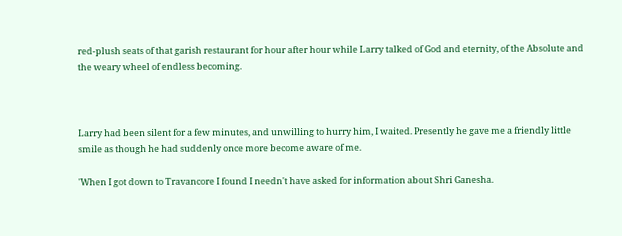red-plush seats of that garish restaurant for hour after hour while Larry talked of God and eternity, of the Absolute and the weary wheel of endless becoming.



Larry had been silent for a few minutes, and unwilling to hurry him, I waited. Presently he gave me a friendly little smile as though he had suddenly once more become aware of me.

'When I got down to Travancore I found I needn't have asked for information about Shri Ganesha.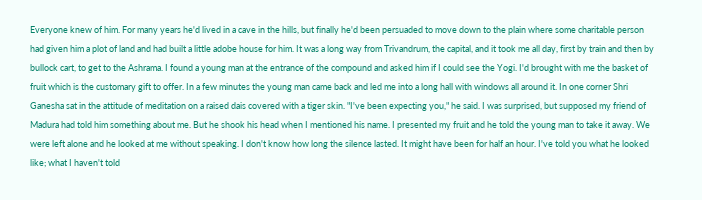Everyone knew of him. For many years he'd lived in a cave in the hills, but finally he'd been persuaded to move down to the plain where some charitable person had given him a plot of land and had built a little adobe house for him. It was a long way from Trivandrum, the capital, and it took me all day, first by train and then by bullock cart, to get to the Ashrama. I found a young man at the entrance of the compound and asked him if I could see the Yogi. I'd brought with me the basket of fruit which is the customary gift to offer. In a few minutes the young man came back and led me into a long hall with windows all around it. In one corner Shri Ganesha sat in the attitude of meditation on a raised dais covered with a tiger skin. "I've been expecting you," he said. I was surprised, but supposed my friend of Madura had told him something about me. But he shook his head when I mentioned his name. I presented my fruit and he told the young man to take it away. We were left alone and he looked at me without speaking. I don't know how long the silence lasted. It might have been for half an hour. I've told you what he looked like; what I haven't told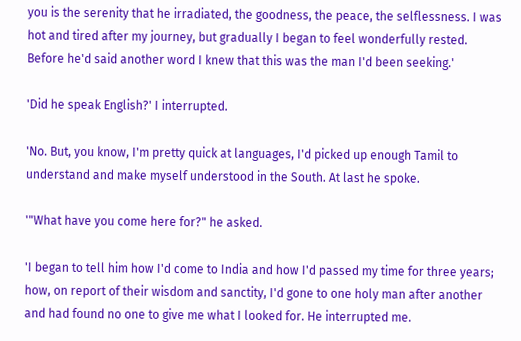you is the serenity that he irradiated, the goodness, the peace, the selflessness. I was hot and tired after my journey, but gradually I began to feel wonderfully rested. Before he'd said another word I knew that this was the man I'd been seeking.'

'Did he speak English?' I interrupted.

'No. But, you know, I'm pretty quick at languages, I'd picked up enough Tamil to understand and make myself understood in the South. At last he spoke.

'"What have you come here for?" he asked.

'I began to tell him how I'd come to India and how I'd passed my time for three years; how, on report of their wisdom and sanctity, I'd gone to one holy man after another and had found no one to give me what I looked for. He interrupted me.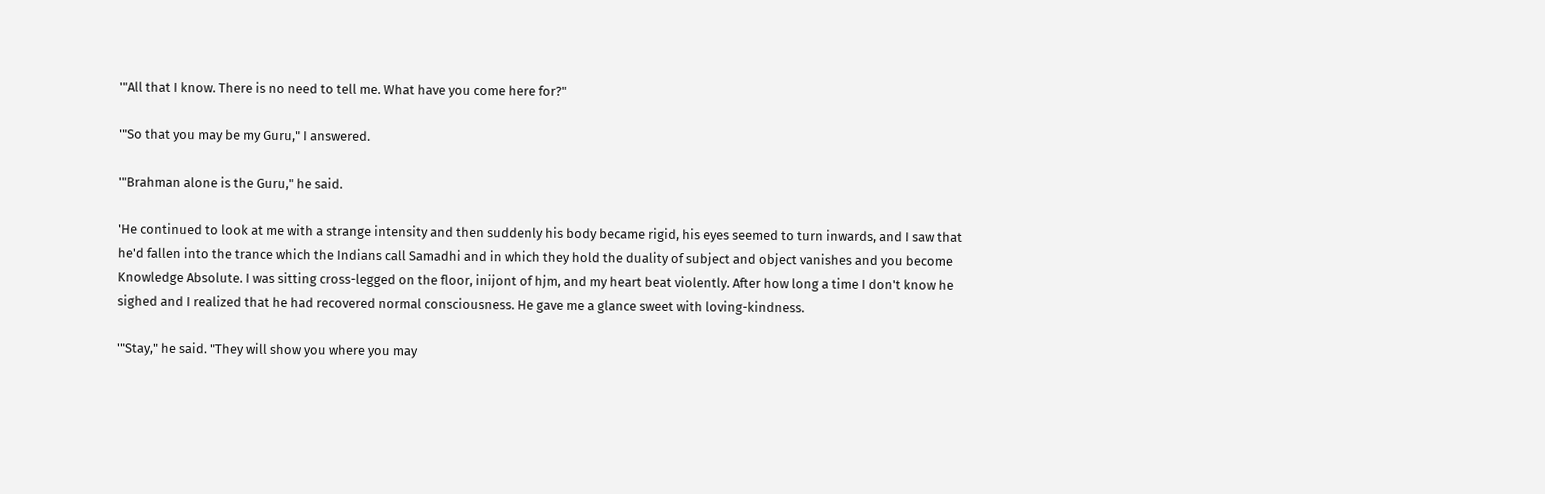'"All that I know. There is no need to tell me. What have you come here for?"

'"So that you may be my Guru," I answered.

'"Brahman alone is the Guru," he said.

'He continued to look at me with a strange intensity and then suddenly his body became rigid, his eyes seemed to turn inwards, and I saw that he'd fallen into the trance which the Indians call Samadhi and in which they hold the duality of subject and object vanishes and you become Knowledge Absolute. I was sitting cross-legged on the floor, inijont of hjm, and my heart beat violently. After how long a time I don't know he sighed and I realized that he had recovered normal consciousness. He gave me a glance sweet with loving-kindness.

'"Stay," he said. "They will show you where you may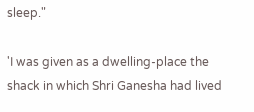sleep."

'I was given as a dwelling-place the shack in which Shri Ganesha had lived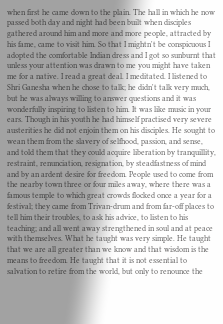when first he came down to the plain. The hall in which he now passed both day and night had been built when disciples gathered around him and more and more people, attracted by his fame, came to visit him. So that I mightn't be conspicuous I adopted the comfortable Indian dress and I got so sunburnt that unless your attention was drawn to me you might have taken me for a native. I read a great deal. I meditated. I listened to Shri Ganesha when he chose to talk; he didn't talk very much, but he was always willing to answer questions and it was wonderfully inspiring to listen to him. It was like music in your ears. Though in his youth he had himself practised very severe austerities he did not enjoin them on his disciples. He sought to wean them from the slavery of selfhood, passion, and sense, and told them that they could acquire liberation by tranquillity, restraint, renunciation, resignation, by steadfastness of mind and by an ardent desire for freedom. People used to come from the nearby town three or four miles away, where there was a famous temple to which great crowds flocked once a year for a festival; they came from Trivan-drum and from far-off places to tell him their troubles, to ask his advice, to listen to his teaching; and all went away strengthened in soul and at peace with themselves. What he taught was very simple. He taught that we are all greater than we know and that wisdom is the means to freedom. He taught that it is not essential to salvation to retire from the world, but only to renounce the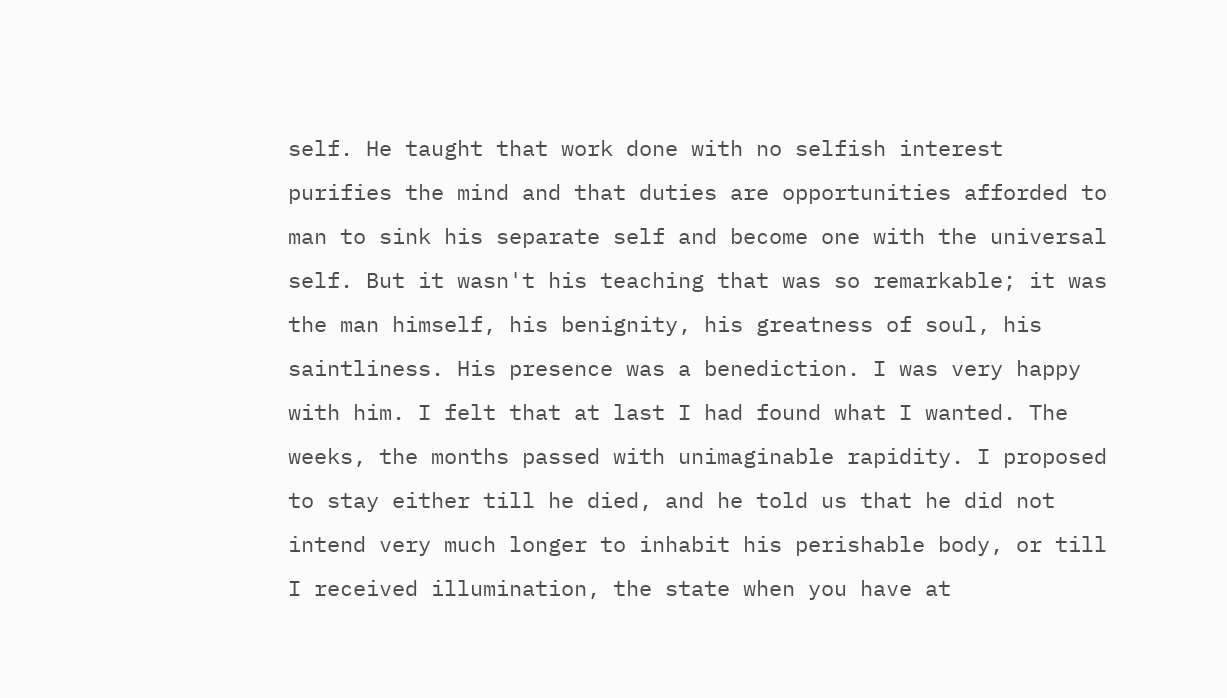self. He taught that work done with no selfish interest purifies the mind and that duties are opportunities afforded to man to sink his separate self and become one with the universal self. But it wasn't his teaching that was so remarkable; it was the man himself, his benignity, his greatness of soul, his saintliness. His presence was a benediction. I was very happy with him. I felt that at last I had found what I wanted. The weeks, the months passed with unimaginable rapidity. I proposed to stay either till he died, and he told us that he did not intend very much longer to inhabit his perishable body, or till I received illumination, the state when you have at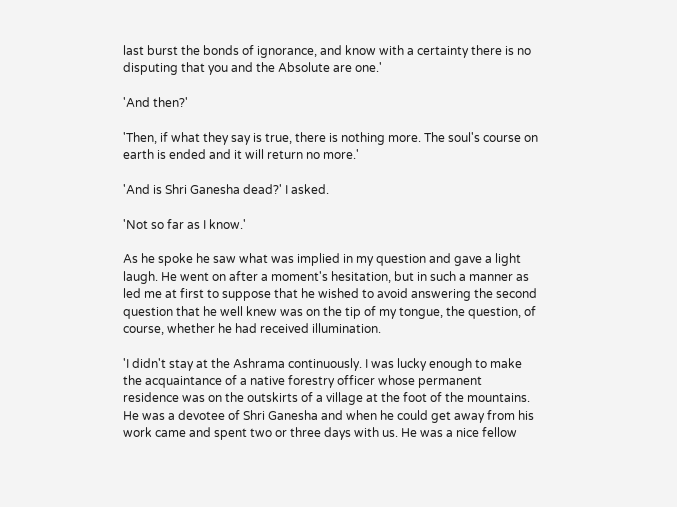last burst the bonds of ignorance, and know with a certainty there is no disputing that you and the Absolute are one.'

'And then?'

'Then, if what they say is true, there is nothing more. The soul's course on earth is ended and it will return no more.'

'And is Shri Ganesha dead?' I asked.

'Not so far as I know.'

As he spoke he saw what was implied in my question and gave a light laugh. He went on after a moment's hesitation, but in such a manner as led me at first to suppose that he wished to avoid answering the second question that he well knew was on the tip of my tongue, the question, of course, whether he had received illumination.

'I didn't stay at the Ashrama continuously. I was lucky enough to make the acquaintance of a native forestry officer whose permanent residence was on the outskirts of a village at the foot of the mountains. He was a devotee of Shri Ganesha and when he could get away from his work came and spent two or three days with us. He was a nice fellow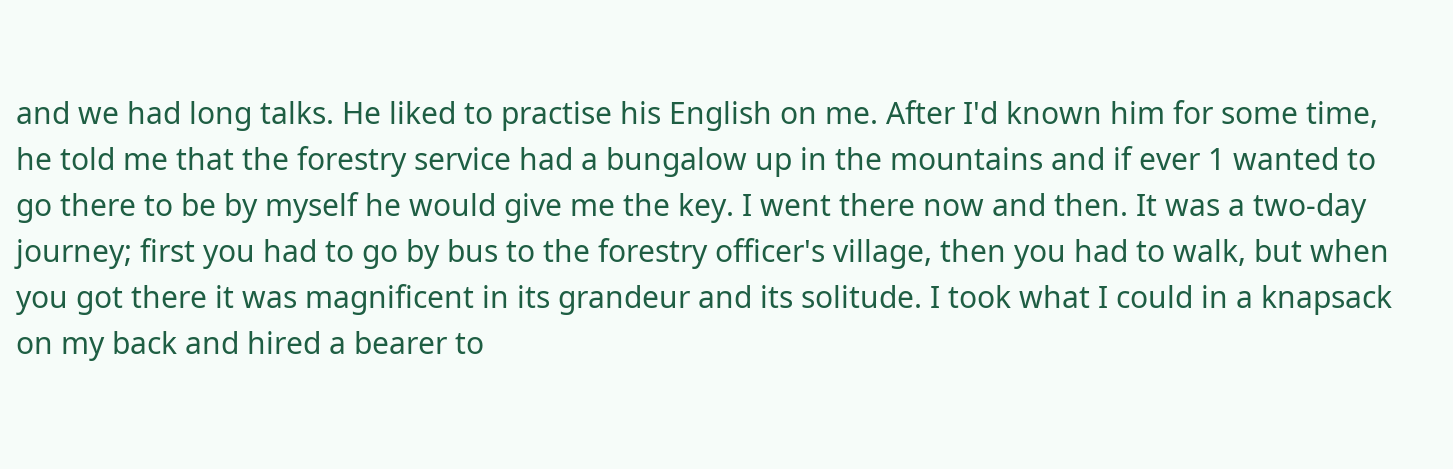and we had long talks. He liked to practise his English on me. After I'd known him for some time, he told me that the forestry service had a bungalow up in the mountains and if ever 1 wanted to go there to be by myself he would give me the key. I went there now and then. It was a two-day journey; first you had to go by bus to the forestry officer's village, then you had to walk, but when you got there it was magnificent in its grandeur and its solitude. I took what I could in a knapsack on my back and hired a bearer to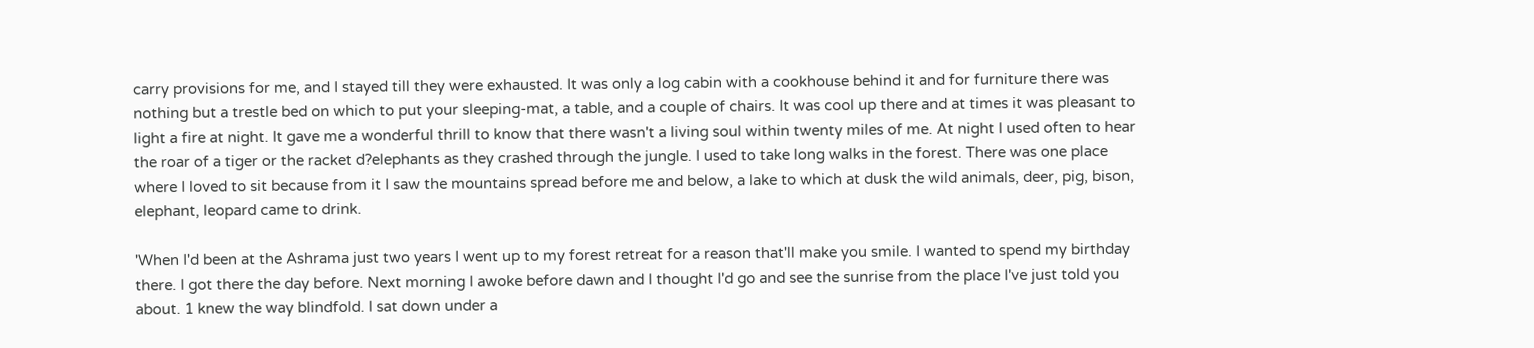carry provisions for me, and I stayed till they were exhausted. It was only a log cabin with a cookhouse behind it and for furniture there was nothing but a trestle bed on which to put your sleeping-mat, a table, and a couple of chairs. It was cool up there and at times it was pleasant to light a fire at night. It gave me a wonderful thrill to know that there wasn't a living soul within twenty miles of me. At night I used often to hear the roar of a tiger or the racket d?elephants as they crashed through the jungle. I used to take long walks in the forest. There was one place where I loved to sit because from it I saw the mountains spread before me and below, a lake to which at dusk the wild animals, deer, pig, bison, elephant, leopard came to drink.

'When I'd been at the Ashrama just two years I went up to my forest retreat for a reason that'll make you smile. I wanted to spend my birthday there. I got there the day before. Next morning I awoke before dawn and I thought I'd go and see the sunrise from the place I've just told you about. 1 knew the way blindfold. I sat down under a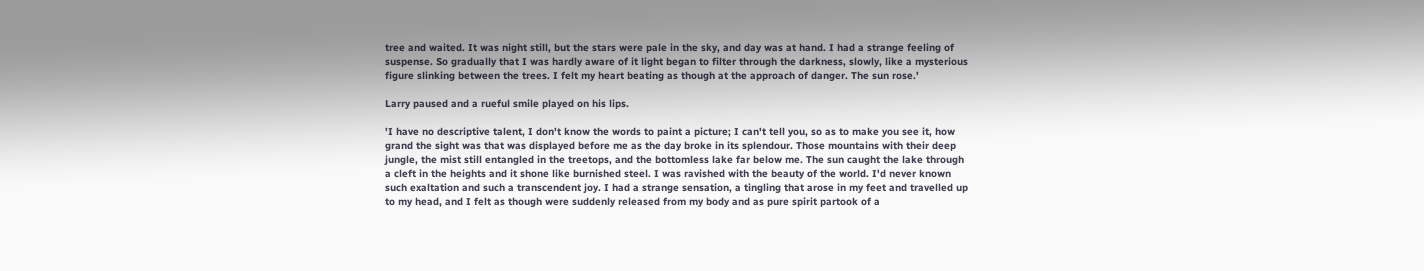tree and waited. It was night still, but the stars were pale in the sky, and day was at hand. I had a strange feeling of suspense. So gradually that I was hardly aware of it light began to filter through the darkness, slowly, like a mysterious figure slinking between the trees. I felt my heart beating as though at the approach of danger. The sun rose.'

Larry paused and a rueful smile played on his lips.

'I have no descriptive talent, I don't know the words to paint a picture; I can't tell you, so as to make you see it, how grand the sight was that was displayed before me as the day broke in its splendour. Those mountains with their deep jungle, the mist still entangled in the treetops, and the bottomless lake far below me. The sun caught the lake through a cleft in the heights and it shone like burnished steel. I was ravished with the beauty of the world. I'd never known such exaltation and such a transcendent joy. I had a strange sensation, a tingling that arose in my feet and travelled up to my head, and I felt as though were suddenly released from my body and as pure spirit partook of a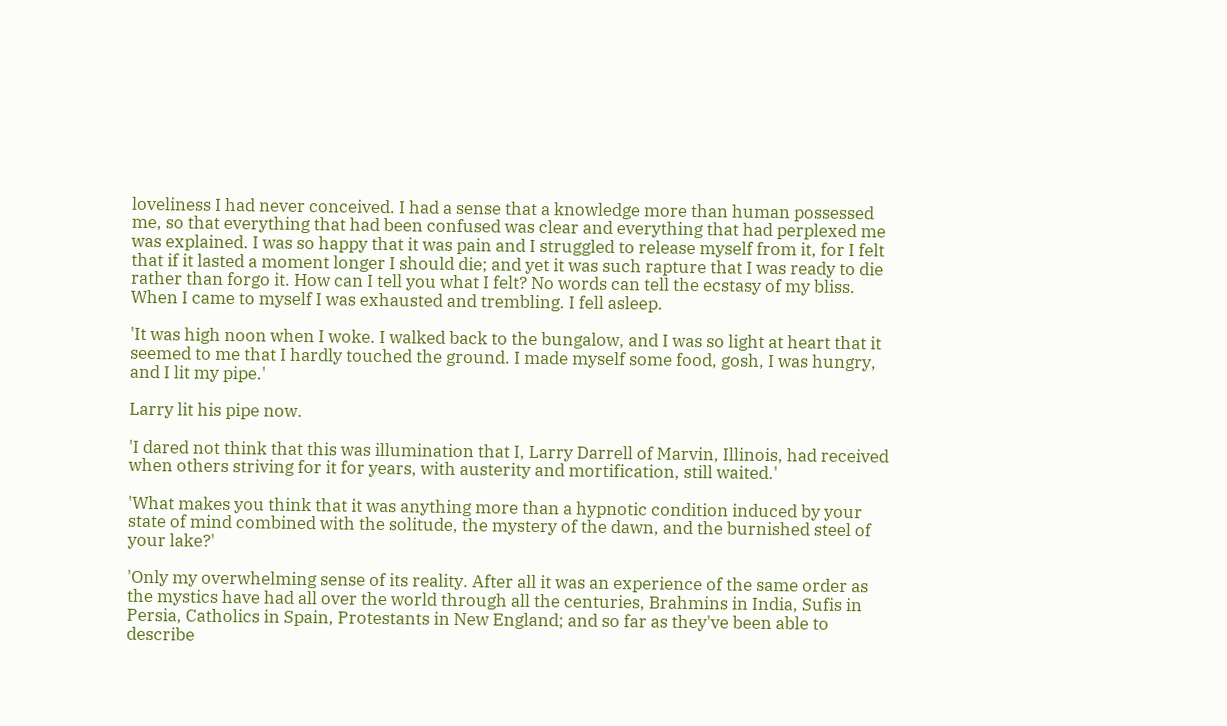loveliness I had never conceived. I had a sense that a knowledge more than human possessed me, so that everything that had been confused was clear and everything that had perplexed me was explained. I was so happy that it was pain and I struggled to release myself from it, for I felt that if it lasted a moment longer I should die; and yet it was such rapture that I was ready to die rather than forgo it. How can I tell you what I felt? No words can tell the ecstasy of my bliss. When I came to myself I was exhausted and trembling. I fell asleep.

'It was high noon when I woke. I walked back to the bungalow, and I was so light at heart that it seemed to me that I hardly touched the ground. I made myself some food, gosh, I was hungry, and I lit my pipe.'

Larry lit his pipe now.

'I dared not think that this was illumination that I, Larry Darrell of Marvin, Illinois, had received when others striving for it for years, with austerity and mortification, still waited.'

'What makes you think that it was anything more than a hypnotic condition induced by your state of mind combined with the solitude, the mystery of the dawn, and the burnished steel of your lake?'

'Only my overwhelming sense of its reality. After all it was an experience of the same order as the mystics have had all over the world through all the centuries, Brahmins in India, Sufis in Persia, Catholics in Spain, Protestants in New England; and so far as they've been able to describe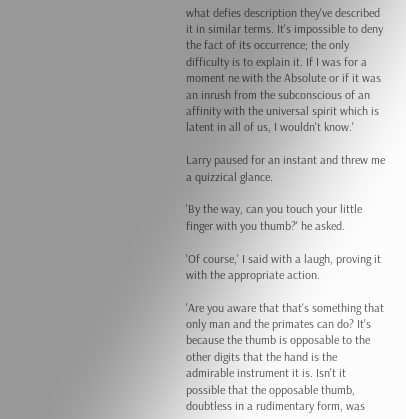what defies description they've described it in similar terms. It's impossible to deny the fact of its occurrence; the only difficulty is to explain it. If I was for a moment ne with the Absolute or if it was an inrush from the subconscious of an affinity with the universal spirit which is latent in all of us, I wouldn't know.'

Larry paused for an instant and threw me a quizzical glance.

'By the way, can you touch your little finger with you thumb?' he asked.

'Of course,' I said with a laugh, proving it with the appropriate action.

'Are you aware that that's something that only man and the primates can do? It's because the thumb is opposable to the other digits that the hand is the admirable instrument it is. Isn't it possible that the opposable thumb, doubtless in a rudimentary form, was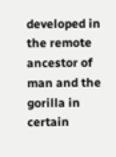developed in the remote ancestor of man and the gorilla in certain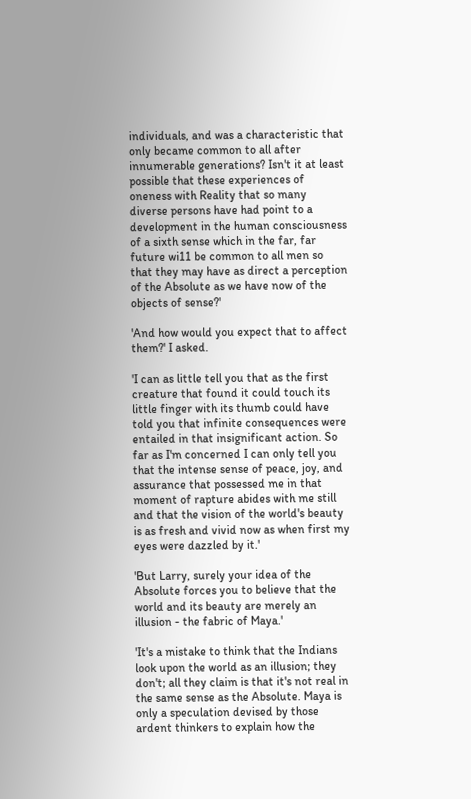individuals, and was a characteristic that only became common to all after innumerable generations? Isn't it at least possible that these experiences of oneness with Reality that so many diverse persons have had point to a development in the human consciousness of a sixth sense which in the far, far future wi11 be common to all men so that they may have as direct a perception of the Absolute as we have now of the objects of sense?'

'And how would you expect that to affect them?' I asked.

'I can as little tell you that as the first creature that found it could touch its little finger with its thumb could have told you that infinite consequences were entailed in that insignificant action. So far as I'm concerned I can only tell you that the intense sense of peace, joy, and assurance that possessed me in that moment of rapture abides with me still and that the vision of the world's beauty is as fresh and vivid now as when first my eyes were dazzled by it.'

'But Larry, surely your idea of the Absolute forces you to believe that the world and its beauty are merely an illusion - the fabric of Maya.'

'It's a mistake to think that the Indians look upon the world as an illusion; they don't; all they claim is that it's not real in the same sense as the Absolute. Maya is only a speculation devised by those ardent thinkers to explain how the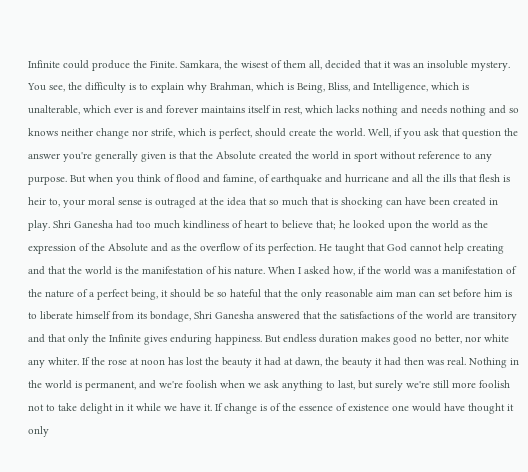Infinite could produce the Finite. Samkara, the wisest of them all, decided that it was an insoluble mystery. You see, the difficulty is to explain why Brahman, which is Being, Bliss, and Intelligence, which is unalterable, which ever is and forever maintains itself in rest, which lacks nothing and needs nothing and so knows neither change nor strife, which is perfect, should create the world. Well, if you ask that question the answer you're generally given is that the Absolute created the world in sport without reference to any purpose. But when you think of flood and famine, of earthquake and hurricane and all the ills that flesh is heir to, your moral sense is outraged at the idea that so much that is shocking can have been created in play. Shri Ganesha had too much kindliness of heart to believe that; he looked upon the world as the expression of the Absolute and as the overflow of its perfection. He taught that God cannot help creating and that the world is the manifestation of his nature. When I asked how, if the world was a manifestation of the nature of a perfect being, it should be so hateful that the only reasonable aim man can set before him is to liberate himself from its bondage, Shri Ganesha answered that the satisfactions of the world are transitory and that only the Infinite gives enduring happiness. But endless duration makes good no better, nor white any whiter. If the rose at noon has lost the beauty it had at dawn, the beauty it had then was real. Nothing in the world is permanent, and we're foolish when we ask anything to last, but surely we're still more foolish not to take delight in it while we have it. If change is of the essence of existence one would have thought it only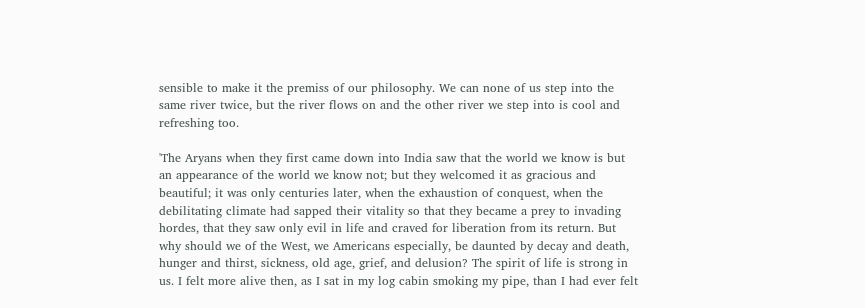sensible to make it the premiss of our philosophy. We can none of us step into the same river twice, but the river flows on and the other river we step into is cool and refreshing too.

'The Aryans when they first came down into India saw that the world we know is but an appearance of the world we know not; but they welcomed it as gracious and beautiful; it was only centuries later, when the exhaustion of conquest, when the debilitating climate had sapped their vitality so that they became a prey to invading hordes, that they saw only evil in life and craved for liberation from its return. But why should we of the West, we Americans especially, be daunted by decay and death, hunger and thirst, sickness, old age, grief, and delusion? The spirit of life is strong in us. I felt more alive then, as I sat in my log cabin smoking my pipe, than I had ever felt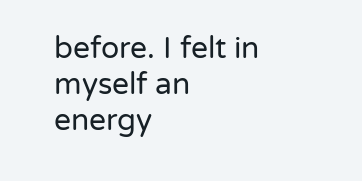before. I felt in myself an energy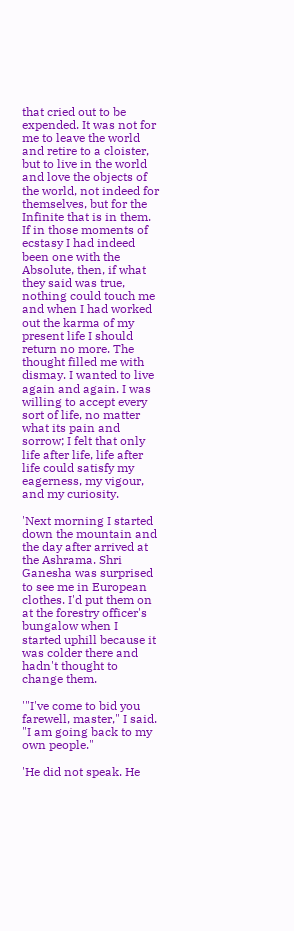that cried out to be expended. It was not for me to leave the world and retire to a cloister, but to live in the world and love the objects of the world, not indeed for themselves, but for the Infinite that is in them. If in those moments of ecstasy I had indeed been one with the Absolute, then, if what they said was true, nothing could touch me and when I had worked out the karma of my present life I should return no more. The thought filled me with dismay. I wanted to live again and again. I was willing to accept every sort of life, no matter what its pain and sorrow; I felt that only life after life, life after life could satisfy my eagerness, my vigour, and my curiosity.

'Next morning I started down the mountain and the day after arrived at the Ashrama. Shri Ganesha was surprised to see me in European clothes. I'd put them on at the forestry officer's bungalow when I started uphill because it was colder there and hadn't thought to change them.

'"I've come to bid you farewell, master," I said. "I am going back to my own people."

'He did not speak. He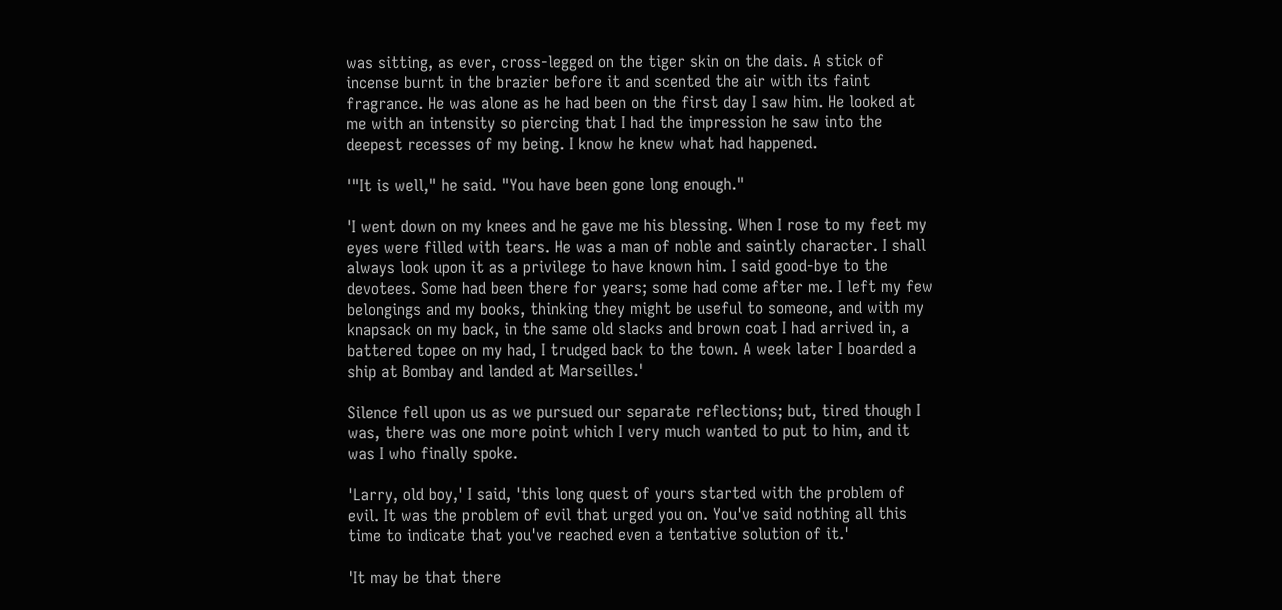was sitting, as ever, cross-legged on the tiger skin on the dais. A stick of incense burnt in the brazier before it and scented the air with its faint fragrance. He was alone as he had been on the first day I saw him. He looked at me with an intensity so piercing that I had the impression he saw into the deepest recesses of my being. I know he knew what had happened.

'"It is well," he said. "You have been gone long enough."

'I went down on my knees and he gave me his blessing. When I rose to my feet my eyes were filled with tears. He was a man of noble and saintly character. I shall always look upon it as a privilege to have known him. I said good-bye to the devotees. Some had been there for years; some had come after me. I left my few belongings and my books, thinking they might be useful to someone, and with my knapsack on my back, in the same old slacks and brown coat I had arrived in, a battered topee on my had, I trudged back to the town. A week later I boarded a ship at Bombay and landed at Marseilles.'

Silence fell upon us as we pursued our separate reflections; but, tired though I was, there was one more point which I very much wanted to put to him, and it was I who finally spoke.

'Larry, old boy,' I said, 'this long quest of yours started with the problem of evil. It was the problem of evil that urged you on. You've said nothing all this time to indicate that you've reached even a tentative solution of it.'

'It may be that there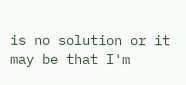is no solution or it may be that I'm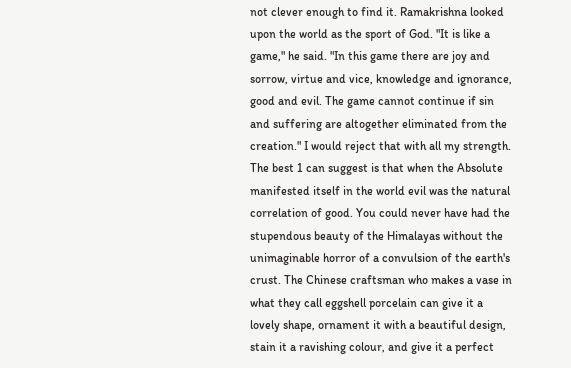not clever enough to find it. Ramakrishna looked upon the world as the sport of God. "It is like a game," he said. "In this game there are joy and sorrow, virtue and vice, knowledge and ignorance, good and evil. The game cannot continue if sin and suffering are altogether eliminated from the creation." I would reject that with all my strength. The best 1 can suggest is that when the Absolute manifested itself in the world evil was the natural correlation of good. You could never have had the stupendous beauty of the Himalayas without the unimaginable horror of a convulsion of the earth's crust. The Chinese craftsman who makes a vase in what they call eggshell porcelain can give it a lovely shape, ornament it with a beautiful design, stain it a ravishing colour, and give it a perfect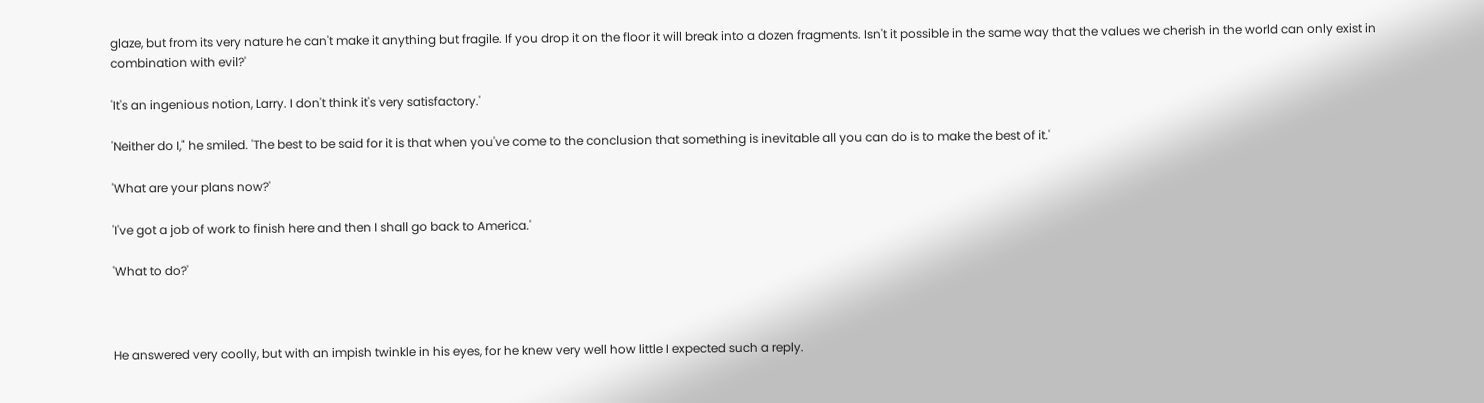glaze, but from its very nature he can't make it anything but fragile. If you drop it on the floor it will break into a dozen fragments. Isn't it possible in the same way that the values we cherish in the world can only exist in combination with evil?'

'It's an ingenious notion, Larry. I don't think it's very satisfactory.'

'Neither do I," he smiled. 'The best to be said for it is that when you've come to the conclusion that something is inevitable all you can do is to make the best of it.'

'What are your plans now?'

'I've got a job of work to finish here and then I shall go back to America.'

'What to do?'



He answered very coolly, but with an impish twinkle in his eyes, for he knew very well how little I expected such a reply.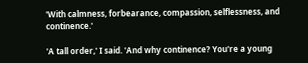'With calmness, forbearance, compassion, selflessness, and continence.'

'A tall order,' I said. 'And why continence? You're a young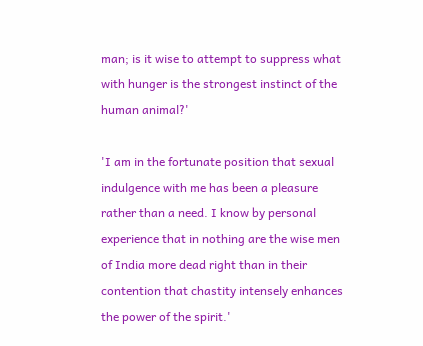man; is it wise to attempt to suppress what with hunger is the strongest instinct of the human animal?'

'I am in the fortunate position that sexual indulgence with me has been a pleasure rather than a need. I know by personal experience that in nothing are the wise men of India more dead right than in their contention that chastity intensely enhances the power of the spirit.'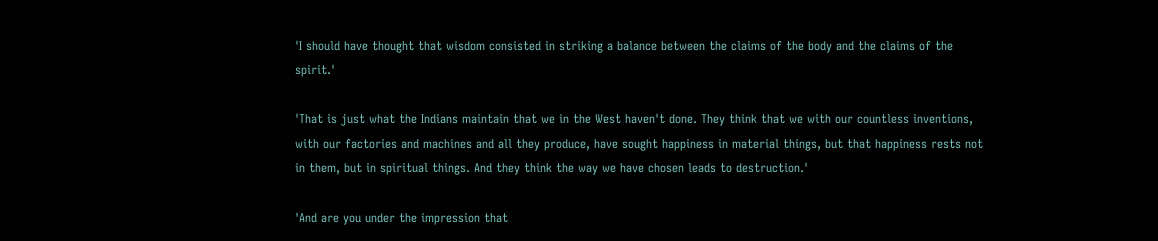'I should have thought that wisdom consisted in striking a balance between the claims of the body and the claims of the spirit.'

'That is just what the Indians maintain that we in the West haven't done. They think that we with our countless inventions, with our factories and machines and all they produce, have sought happiness in material things, but that happiness rests not in them, but in spiritual things. And they think the way we have chosen leads to destruction.'

'And are you under the impression that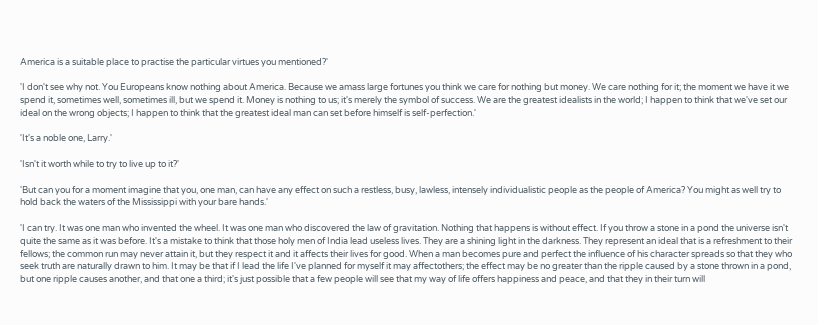America is a suitable place to practise the particular virtues you mentioned?'

'I don't see why not. You Europeans know nothing about America. Because we amass large fortunes you think we care for nothing but money. We care nothing for it; the moment we have it we spend it, sometimes well, sometimes ill, but we spend it. Money is nothing to us; it's merely the symbol of success. We are the greatest idealists in the world; I happen to think that we've set our ideal on the wrong objects; I happen to think that the greatest ideal man can set before himself is self-perfection.'

'It's a noble one, Larry.'

'Isn't it worth while to try to live up to it?'

'But can you for a moment imagine that you, one man, can have any effect on such a restless, busy, lawless, intensely individualistic people as the people of America? You might as well try to hold back the waters of the Mississippi with your bare hands.'

'I can try. It was one man who invented the wheel. It was one man who discovered the law of gravitation. Nothing that happens is without effect. If you throw a stone in a pond the universe isn't quite the same as it was before. It's a mistake to think that those holy men of India lead useless lives. They are a shining light in the darkness. They represent an ideal that is a refreshment to their fellows; the common run may never attain it, but they respect it and it affects their lives for good. When a man becomes pure and perfect the influence of his character spreads so that they who seek truth are naturally drawn to him. It may be that if I lead the life I've planned for myself it may affectothers; the effect may be no greater than the ripple caused by a stone thrown in a pond, but one ripple causes another, and that one a third; it's just possible that a few people will see that my way of life offers happiness and peace, and that they in their turn will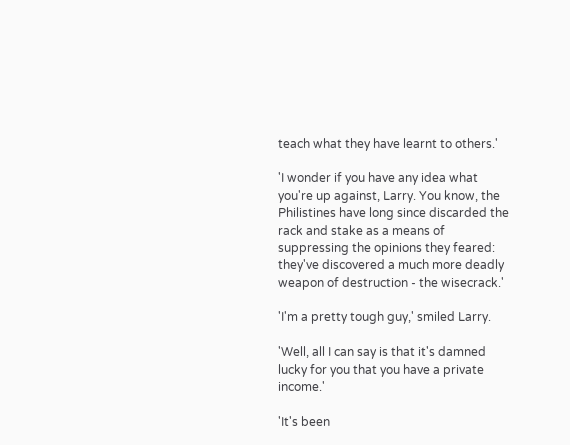teach what they have learnt to others.'

'I wonder if you have any idea what you're up against, Larry. You know, the Philistines have long since discarded the rack and stake as a means of suppressing the opinions they feared: they've discovered a much more deadly weapon of destruction - the wisecrack.'

'I'm a pretty tough guy,' smiled Larry.

'Well, all I can say is that it's damned lucky for you that you have a private income.'

'It's been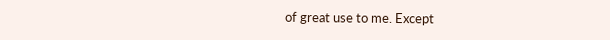of great use to me. Except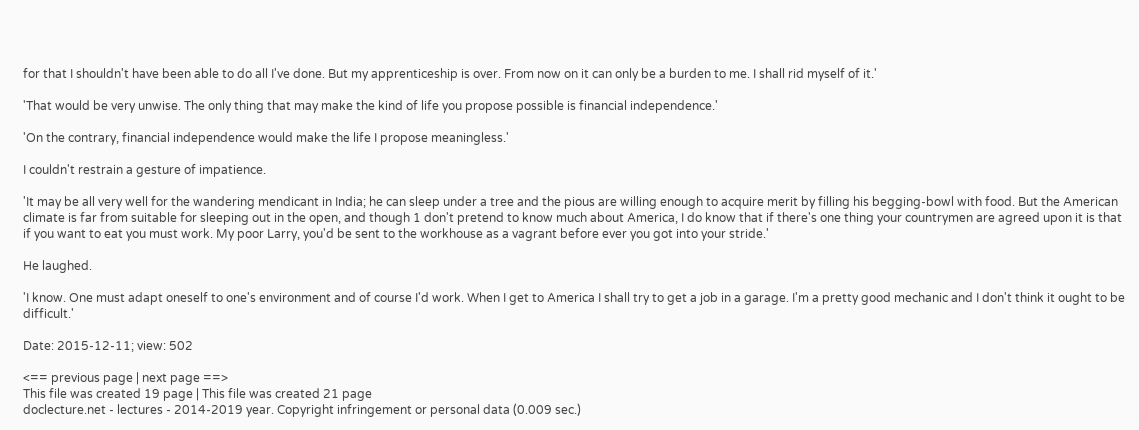for that I shouldn't have been able to do all I've done. But my apprenticeship is over. From now on it can only be a burden to me. I shall rid myself of it.'

'That would be very unwise. The only thing that may make the kind of life you propose possible is financial independence.'

'On the contrary, financial independence would make the life I propose meaningless.'

I couldn't restrain a gesture of impatience.

'It may be all very well for the wandering mendicant in India; he can sleep under a tree and the pious are willing enough to acquire merit by filling his begging-bowl with food. But the American climate is far from suitable for sleeping out in the open, and though 1 don't pretend to know much about America, I do know that if there's one thing your countrymen are agreed upon it is that if you want to eat you must work. My poor Larry, you'd be sent to the workhouse as a vagrant before ever you got into your stride.'

He laughed.

'I know. One must adapt oneself to one's environment and of course I'd work. When I get to America I shall try to get a job in a garage. I'm a pretty good mechanic and I don't think it ought to be difficult.'

Date: 2015-12-11; view: 502

<== previous page | next page ==>
This file was created 19 page | This file was created 21 page
doclecture.net - lectures - 2014-2019 year. Copyright infringement or personal data (0.009 sec.)